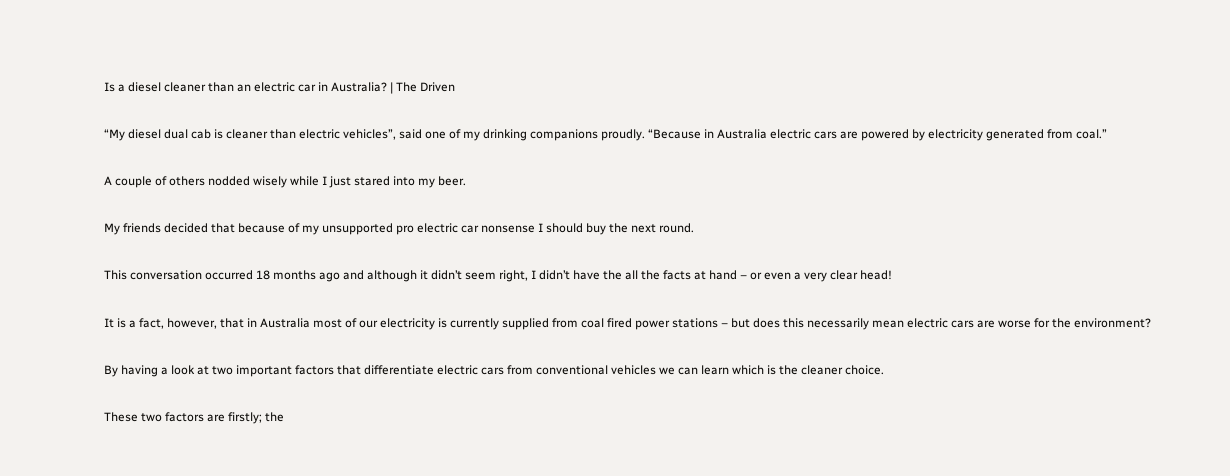Is a diesel cleaner than an electric car in Australia? | The Driven

“My diesel dual cab is cleaner than electric vehicles”, said one of my drinking companions proudly. “Because in Australia electric cars are powered by electricity generated from coal.”

A couple of others nodded wisely while I just stared into my beer.

My friends decided that because of my unsupported pro electric car nonsense I should buy the next round.

This conversation occurred 18 months ago and although it didn’t seem right, I didn’t have the all the facts at hand – or even a very clear head!

It is a fact, however, that in Australia most of our electricity is currently supplied from coal fired power stations – but does this necessarily mean electric cars are worse for the environment?

By having a look at two important factors that differentiate electric cars from conventional vehicles we can learn which is the cleaner choice.

These two factors are firstly; the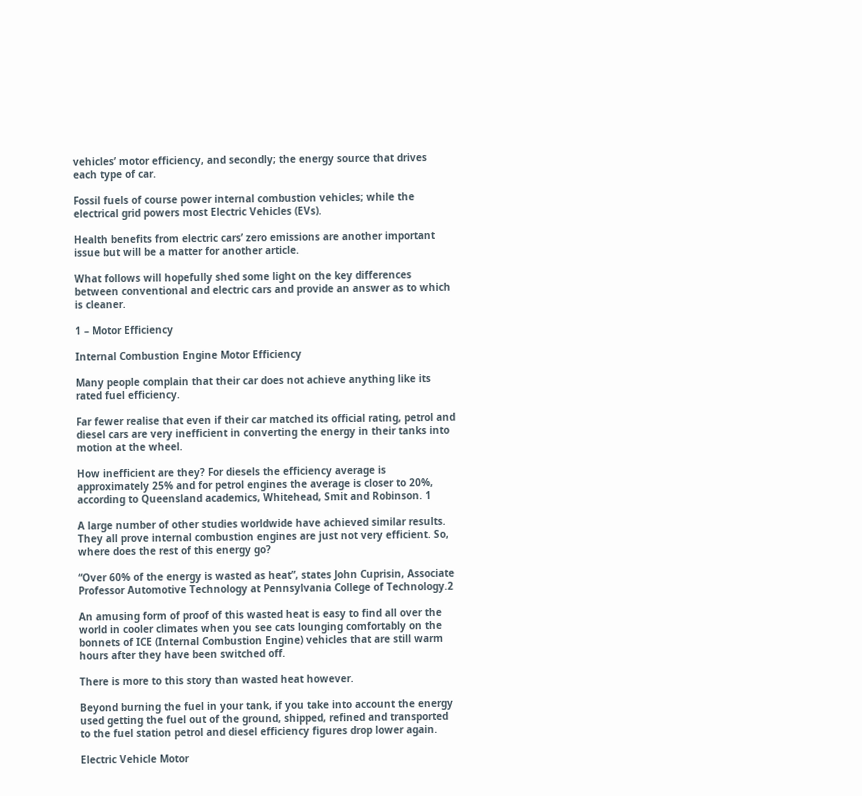vehicles’ motor efficiency, and secondly; the energy source that drives each type of car.

Fossil fuels of course power internal combustion vehicles; while the electrical grid powers most Electric Vehicles (EVs).

Health benefits from electric cars’ zero emissions are another important issue but will be a matter for another article.

What follows will hopefully shed some light on the key differences between conventional and electric cars and provide an answer as to which is cleaner.

1 – Motor Efficiency

Internal Combustion Engine Motor Efficiency

Many people complain that their car does not achieve anything like its rated fuel efficiency.

Far fewer realise that even if their car matched its official rating, petrol and diesel cars are very inefficient in converting the energy in their tanks into motion at the wheel.

How inefficient are they? For diesels the efficiency average is approximately 25% and for petrol engines the average is closer to 20%, according to Queensland academics, Whitehead, Smit and Robinson. 1

A large number of other studies worldwide have achieved similar results. They all prove internal combustion engines are just not very efficient. So, where does the rest of this energy go?

“Over 60% of the energy is wasted as heat”, states John Cuprisin, Associate Professor Automotive Technology at Pennsylvania College of Technology.2

An amusing form of proof of this wasted heat is easy to find all over the world in cooler climates when you see cats lounging comfortably on the bonnets of ICE (Internal Combustion Engine) vehicles that are still warm hours after they have been switched off.

There is more to this story than wasted heat however.

Beyond burning the fuel in your tank, if you take into account the energy used getting the fuel out of the ground, shipped, refined and transported to the fuel station petrol and diesel efficiency figures drop lower again.

Electric Vehicle Motor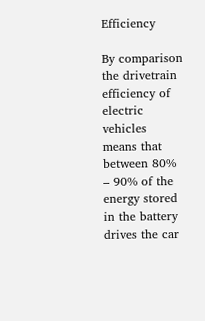Efficiency

By comparison the drivetrain efficiency of electric vehicles means that between 80% – 90% of the energy stored in the battery drives the car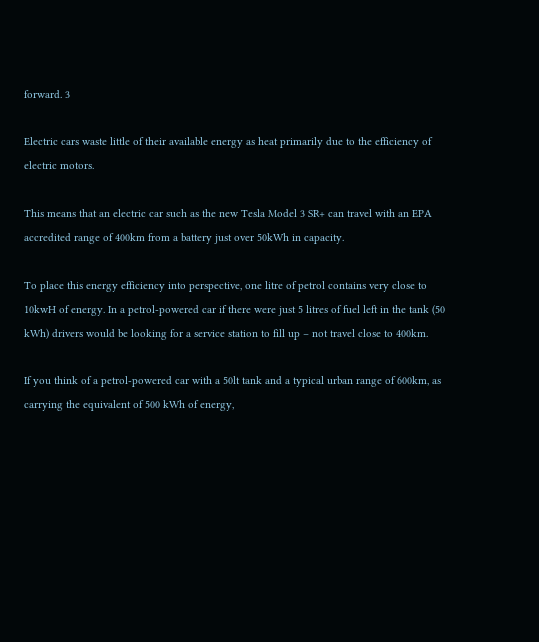forward. 3

Electric cars waste little of their available energy as heat primarily due to the efficiency of electric motors.

This means that an electric car such as the new Tesla Model 3 SR+ can travel with an EPA accredited range of 400km from a battery just over 50kWh in capacity.

To place this energy efficiency into perspective, one litre of petrol contains very close to 10kwH of energy. In a petrol-powered car if there were just 5 litres of fuel left in the tank (50 kWh) drivers would be looking for a service station to fill up – not travel close to 400km.

If you think of a petrol-powered car with a 50lt tank and a typical urban range of 600km, as carrying the equivalent of 500 kWh of energy,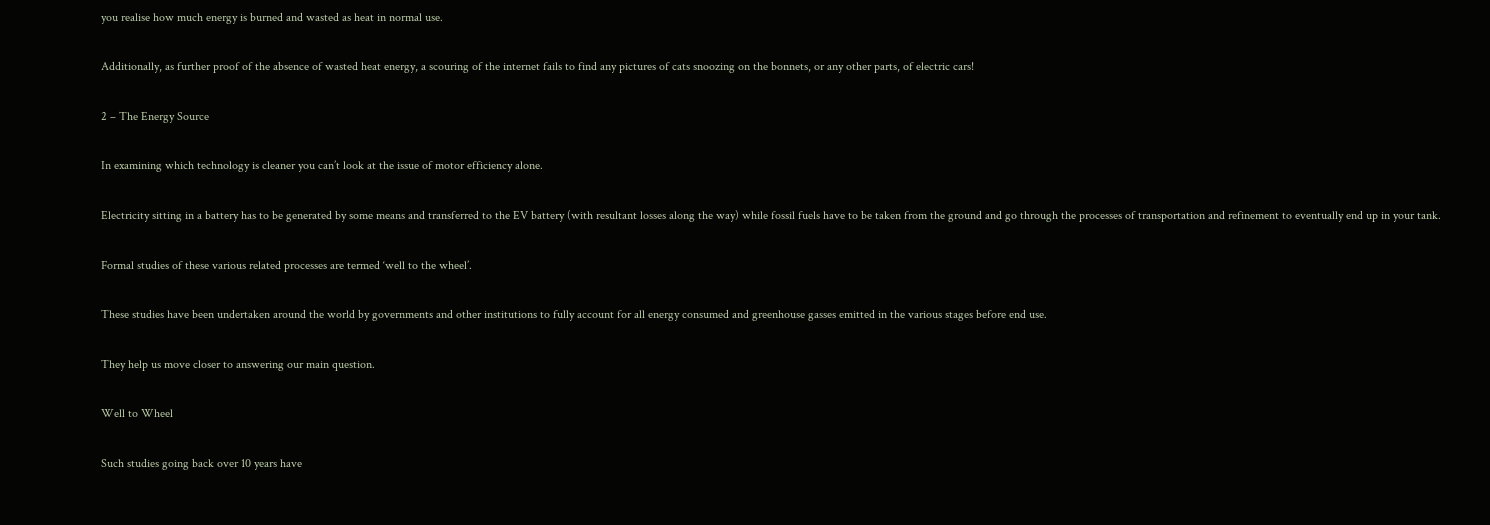you realise how much energy is burned and wasted as heat in normal use.

Additionally, as further proof of the absence of wasted heat energy, a scouring of the internet fails to find any pictures of cats snoozing on the bonnets, or any other parts, of electric cars!

2 – The Energy Source

In examining which technology is cleaner you can’t look at the issue of motor efficiency alone.

Electricity sitting in a battery has to be generated by some means and transferred to the EV battery (with resultant losses along the way) while fossil fuels have to be taken from the ground and go through the processes of transportation and refinement to eventually end up in your tank.

Formal studies of these various related processes are termed ‘well to the wheel’.

These studies have been undertaken around the world by governments and other institutions to fully account for all energy consumed and greenhouse gasses emitted in the various stages before end use.

They help us move closer to answering our main question.

Well to Wheel

Such studies going back over 10 years have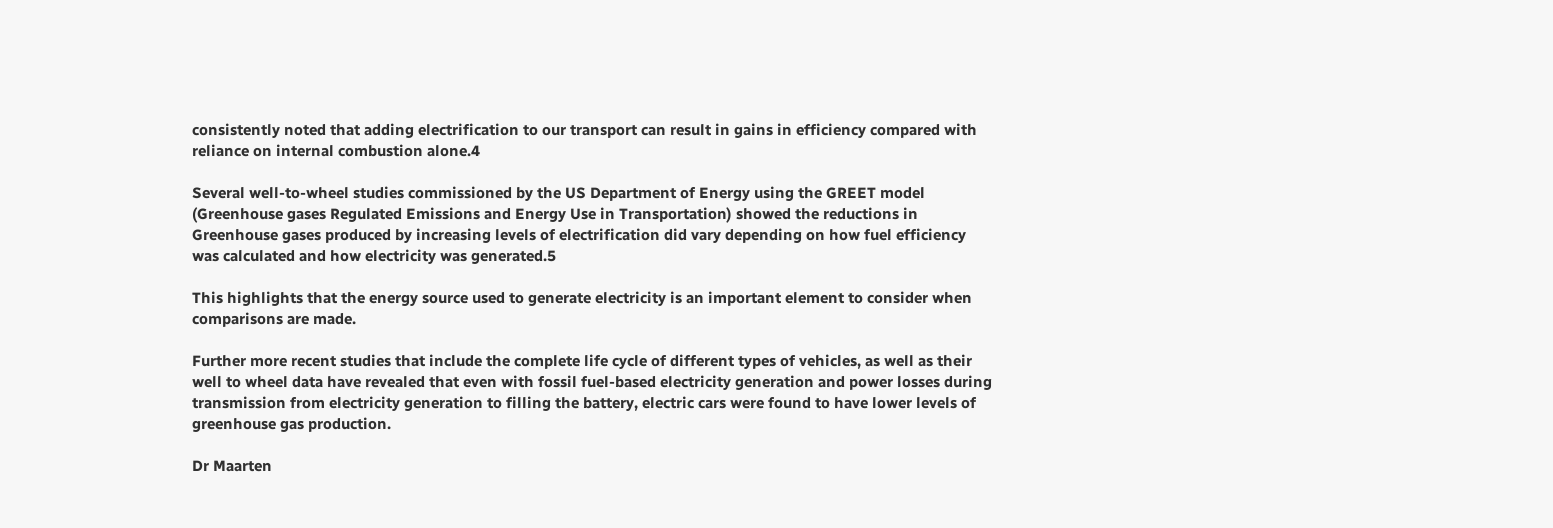consistently noted that adding electrification to our transport can result in gains in efficiency compared with reliance on internal combustion alone.4

Several well-to-wheel studies commissioned by the US Department of Energy using the GREET model (Greenhouse gases Regulated Emissions and Energy Use in Transportation) showed the reductions in Greenhouse gases produced by increasing levels of electrification did vary depending on how fuel efficiency was calculated and how electricity was generated.5

This highlights that the energy source used to generate electricity is an important element to consider when comparisons are made.

Further more recent studies that include the complete life cycle of different types of vehicles, as well as their well to wheel data have revealed that even with fossil fuel-based electricity generation and power losses during transmission from electricity generation to filling the battery, electric cars were found to have lower levels of greenhouse gas production.

Dr Maarten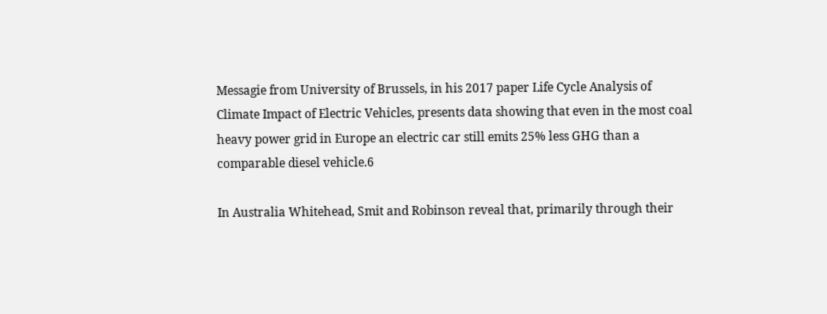Messagie from University of Brussels, in his 2017 paper Life Cycle Analysis of Climate Impact of Electric Vehicles, presents data showing that even in the most coal heavy power grid in Europe an electric car still emits 25% less GHG than a comparable diesel vehicle.6

In Australia Whitehead, Smit and Robinson reveal that, primarily through their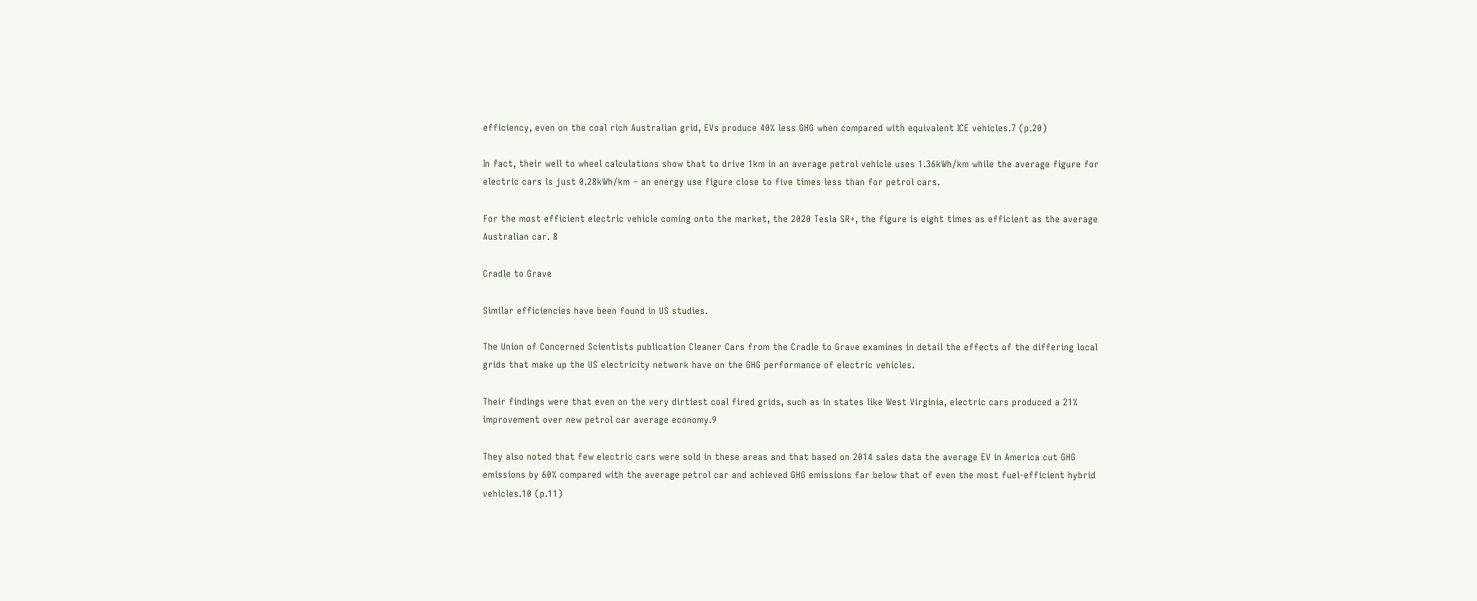efficiency, even on the coal rich Australian grid, EVs produce 40% less GHG when compared with equivalent ICE vehicles.7 (p.20)

In fact, their well to wheel calculations show that to drive 1km in an average petrol vehicle uses 1.36kWh/km while the average figure for electric cars is just 0.28kWh/km – an energy use figure close to five times less than for petrol cars.

For the most efficient electric vehicle coming onto the market, the 2020 Tesla SR+, the figure is eight times as efficient as the average Australian car. 8

Cradle to Grave

Similar efficiencies have been found in US studies.

The Union of Concerned Scientists publication Cleaner Cars from the Cradle to Grave examines in detail the effects of the differing local grids that make up the US electricity network have on the GHG performance of electric vehicles.

Their findings were that even on the very dirtiest coal fired grids, such as in states like West Virginia, electric cars produced a 21% improvement over new petrol car average economy.9

They also noted that few electric cars were sold in these areas and that based on 2014 sales data the average EV in America cut GHG emissions by 60% compared with the average petrol car and achieved GHG emissions far below that of even the most fuel-efficient hybrid vehicles.10 (p.11)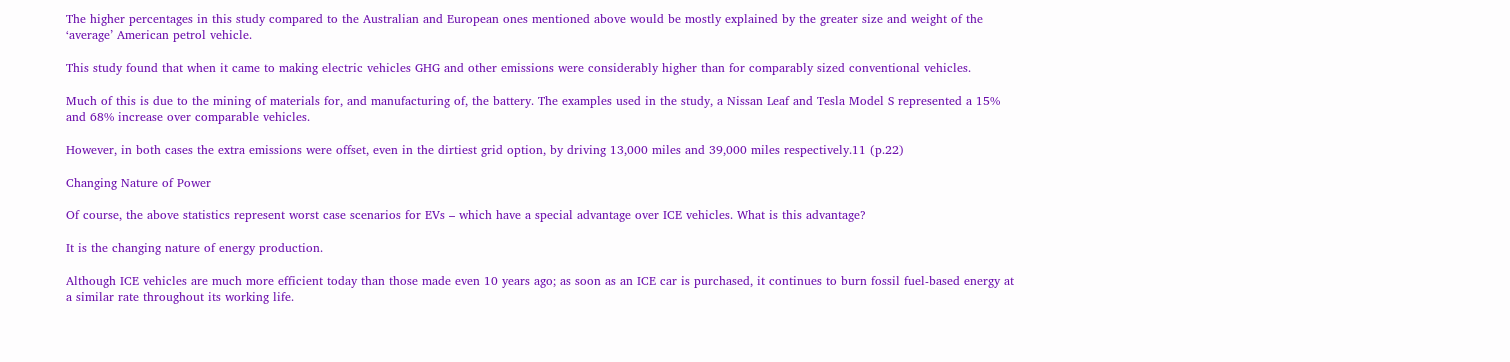The higher percentages in this study compared to the Australian and European ones mentioned above would be mostly explained by the greater size and weight of the ‘average’ American petrol vehicle.

This study found that when it came to making electric vehicles GHG and other emissions were considerably higher than for comparably sized conventional vehicles.

Much of this is due to the mining of materials for, and manufacturing of, the battery. The examples used in the study, a Nissan Leaf and Tesla Model S represented a 15% and 68% increase over comparable vehicles.

However, in both cases the extra emissions were offset, even in the dirtiest grid option, by driving 13,000 miles and 39,000 miles respectively.11 (p.22)

Changing Nature of Power

Of course, the above statistics represent worst case scenarios for EVs – which have a special advantage over ICE vehicles. What is this advantage?

It is the changing nature of energy production.

Although ICE vehicles are much more efficient today than those made even 10 years ago; as soon as an ICE car is purchased, it continues to burn fossil fuel-based energy at a similar rate throughout its working life.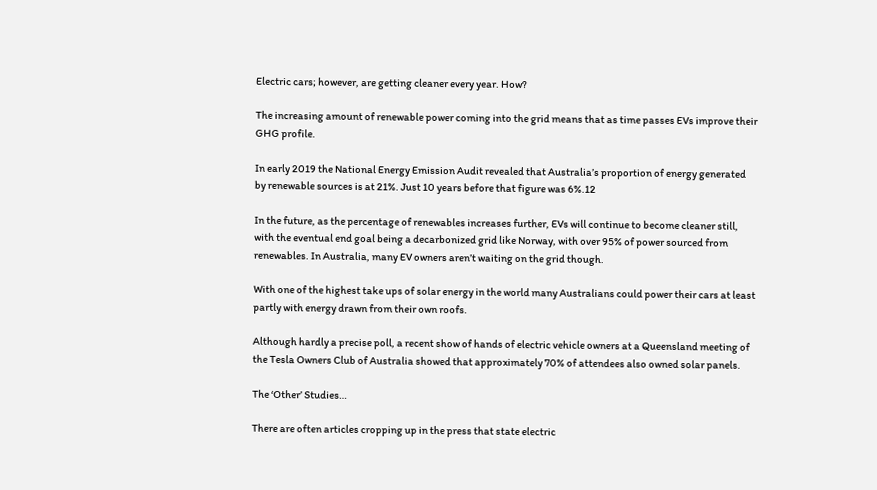Electric cars; however, are getting cleaner every year. How?

The increasing amount of renewable power coming into the grid means that as time passes EVs improve their GHG profile.

In early 2019 the National Energy Emission Audit revealed that Australia’s proportion of energy generated by renewable sources is at 21%. Just 10 years before that figure was 6%.12

In the future, as the percentage of renewables increases further, EVs will continue to become cleaner still, with the eventual end goal being a decarbonized grid like Norway, with over 95% of power sourced from renewables. In Australia, many EV owners aren’t waiting on the grid though.

With one of the highest take ups of solar energy in the world many Australians could power their cars at least partly with energy drawn from their own roofs.

Although hardly a precise poll, a recent show of hands of electric vehicle owners at a Queensland meeting of the Tesla Owners Club of Australia showed that approximately 70% of attendees also owned solar panels.

The ‘Other’ Studies…

There are often articles cropping up in the press that state electric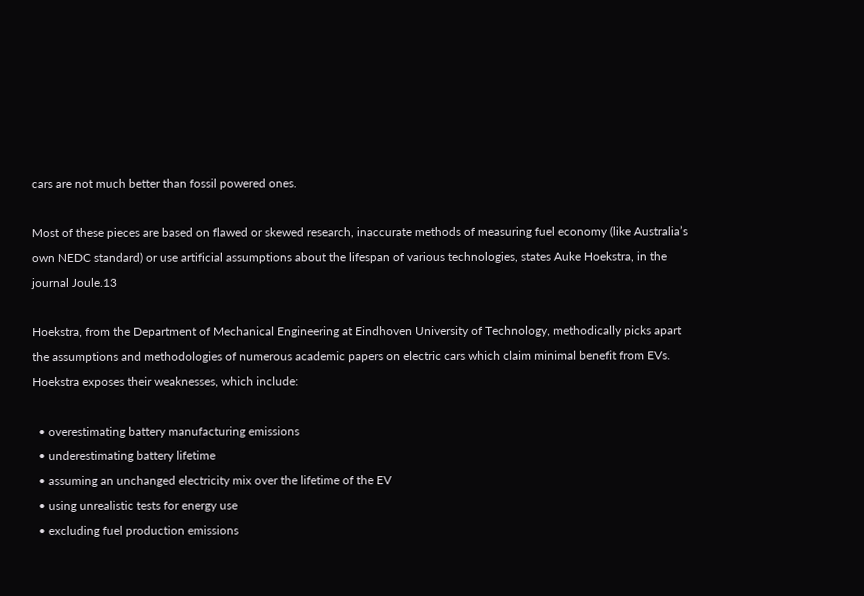cars are not much better than fossil powered ones.

Most of these pieces are based on flawed or skewed research, inaccurate methods of measuring fuel economy (like Australia’s own NEDC standard) or use artificial assumptions about the lifespan of various technologies, states Auke Hoekstra, in the journal Joule.13

Hoekstra, from the Department of Mechanical Engineering at Eindhoven University of Technology, methodically picks apart the assumptions and methodologies of numerous academic papers on electric cars which claim minimal benefit from EVs. Hoekstra exposes their weaknesses, which include:

  • overestimating battery manufacturing emissions
  • underestimating battery lifetime
  • assuming an unchanged electricity mix over the lifetime of the EV
  • using unrealistic tests for energy use
  • excluding fuel production emissions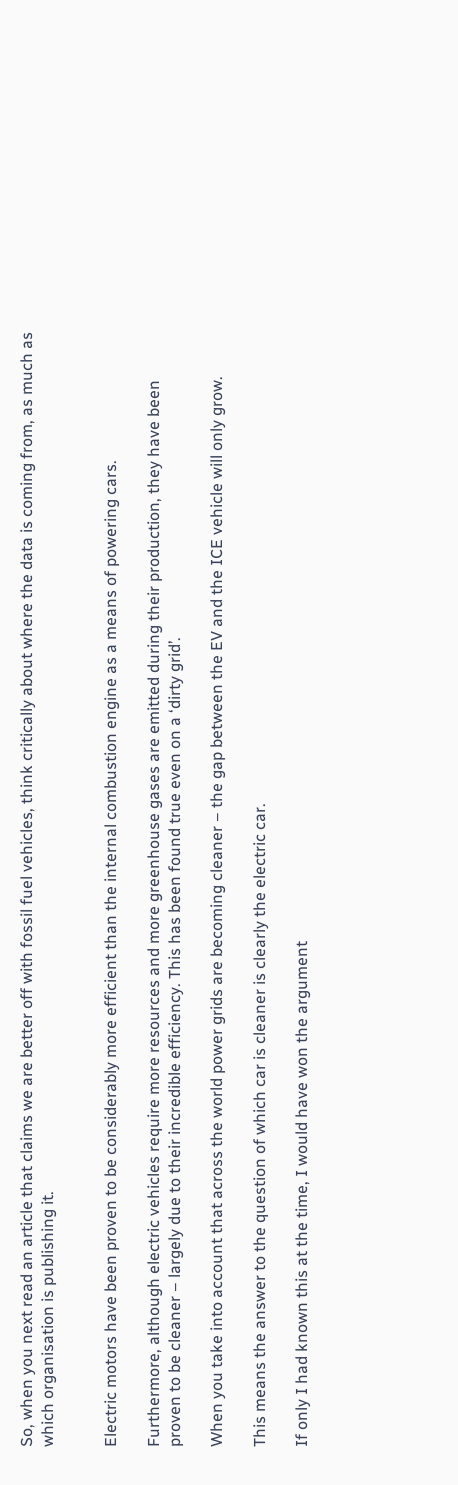So, when you next read an article that claims we are better off with fossil fuel vehicles, think critically about where the data is coming from, as much as which organisation is publishing it.


Electric motors have been proven to be considerably more efficient than the internal combustion engine as a means of powering cars.

Furthermore, although electric vehicles require more resources and more greenhouse gases are emitted during their production, they have been proven to be cleaner – largely due to their incredible efficiency. This has been found true even on a ‘dirty grid’.

When you take into account that across the world power grids are becoming cleaner – the gap between the EV and the ICE vehicle will only grow.

This means the answer to the question of which car is cleaner is clearly the electric car.

If only I had known this at the time, I would have won the argument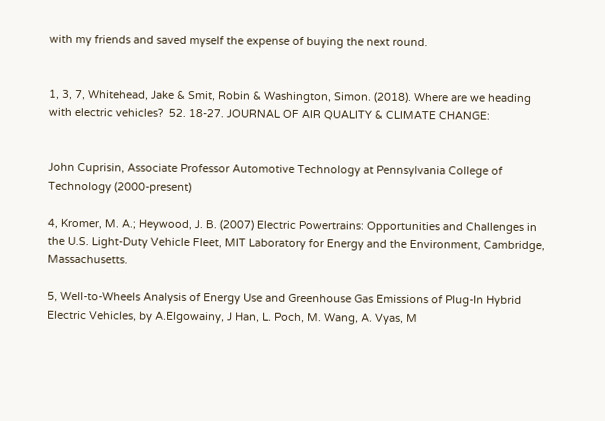with my friends and saved myself the expense of buying the next round.


1, 3, 7, Whitehead, Jake & Smit, Robin & Washington, Simon. (2018). Where are we heading with electric vehicles?  52. 18-27. JOURNAL OF AIR QUALITY & CLIMATE CHANGE:


John Cuprisin, Associate Professor Automotive Technology at Pennsylvania College of Technology (2000-present)

4, Kromer, M. A.; Heywood, J. B. (2007) Electric Powertrains: Opportunities and Challenges in the U.S. Light-Duty Vehicle Fleet, MIT Laboratory for Energy and the Environment, Cambridge, Massachusetts.

5, Well-to-Wheels Analysis of Energy Use and Greenhouse Gas Emissions of Plug-In Hybrid Electric Vehicles, by A.Elgowainy, J Han, L. Poch, M. Wang, A. Vyas, M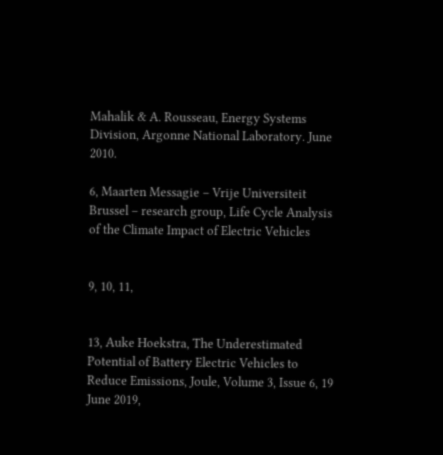Mahalik & A. Rousseau, Energy Systems Division, Argonne National Laboratory. June 2010.

6, Maarten Messagie – Vrije Universiteit Brussel – research group, Life Cycle Analysis of the Climate Impact of Electric Vehicles


9, 10, 11,


13, Auke Hoekstra, The Underestimated Potential of Battery Electric Vehicles to Reduce Emissions, Joule, Volume 3, Issue 6, 19 June 2019,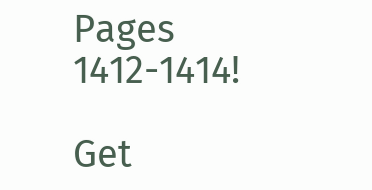Pages 1412-1414!

Get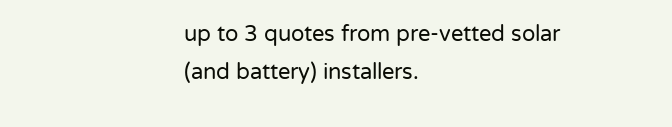up to 3 quotes from pre-vetted solar (and battery) installers.